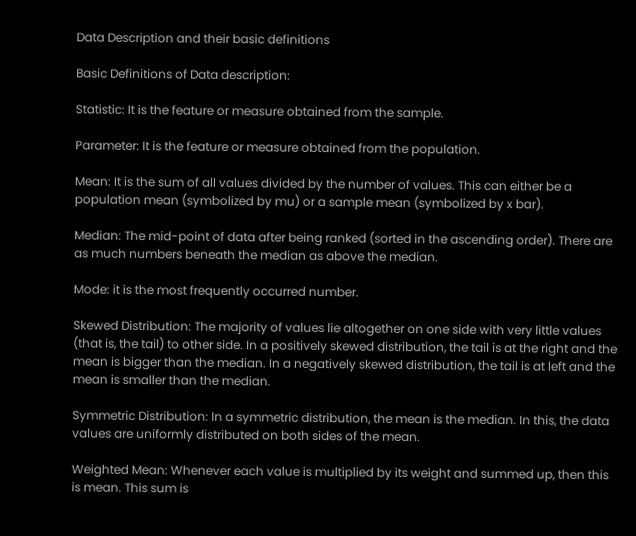Data Description and their basic definitions

Basic Definitions of Data description:

Statistic: It is the feature or measure obtained from the sample.

Parameter: It is the feature or measure obtained from the population.

Mean: It is the sum of all values divided by the number of values. This can either be a population mean (symbolized by mu) or a sample mean (symbolized by x bar).

Median: The mid-point of data after being ranked (sorted in the ascending order). There are as much numbers beneath the median as above the median.

Mode: it is the most frequently occurred number.

Skewed Distribution: The majority of values lie altogether on one side with very little values (that is, the tail) to other side. In a positively skewed distribution, the tail is at the right and the mean is bigger than the median. In a negatively skewed distribution, the tail is at left and the mean is smaller than the median.

Symmetric Distribution: In a symmetric distribution, the mean is the median. In this, the data values are uniformly distributed on both sides of the mean.

Weighted Mean: Whenever each value is multiplied by its weight and summed up, then this is mean. This sum is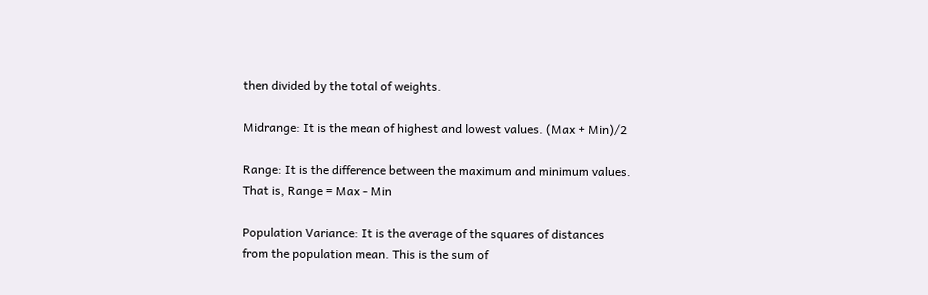then divided by the total of weights.

Midrange: It is the mean of highest and lowest values. (Max + Min)/2

Range: It is the difference between the maximum and minimum values. That is, Range = Max - Min

Population Variance: It is the average of the squares of distances from the population mean. This is the sum of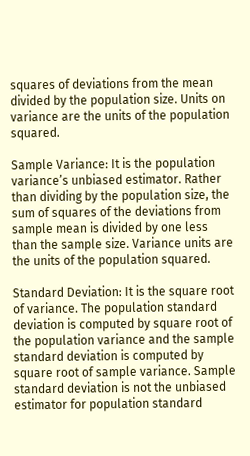squares of deviations from the mean divided by the population size. Units on variance are the units of the population squared.

Sample Variance: It is the population variance’s unbiased estimator. Rather than dividing by the population size, the sum of squares of the deviations from sample mean is divided by one less than the sample size. Variance units are the units of the population squared.

Standard Deviation: It is the square root of variance. The population standard deviation is computed by square root of the population variance and the sample standard deviation is computed by square root of sample variance. Sample standard deviation is not the unbiased estimator for population standard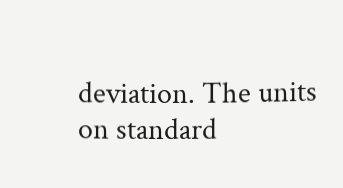deviation. The units on standard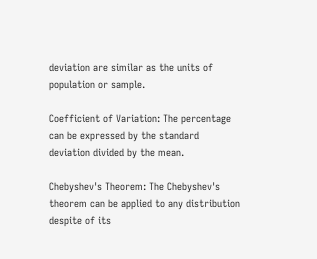deviation are similar as the units of population or sample.

Coefficient of Variation: The percentage can be expressed by the standard deviation divided by the mean.

Chebyshev's Theorem: The Chebyshev's theorem can be applied to any distribution despite of its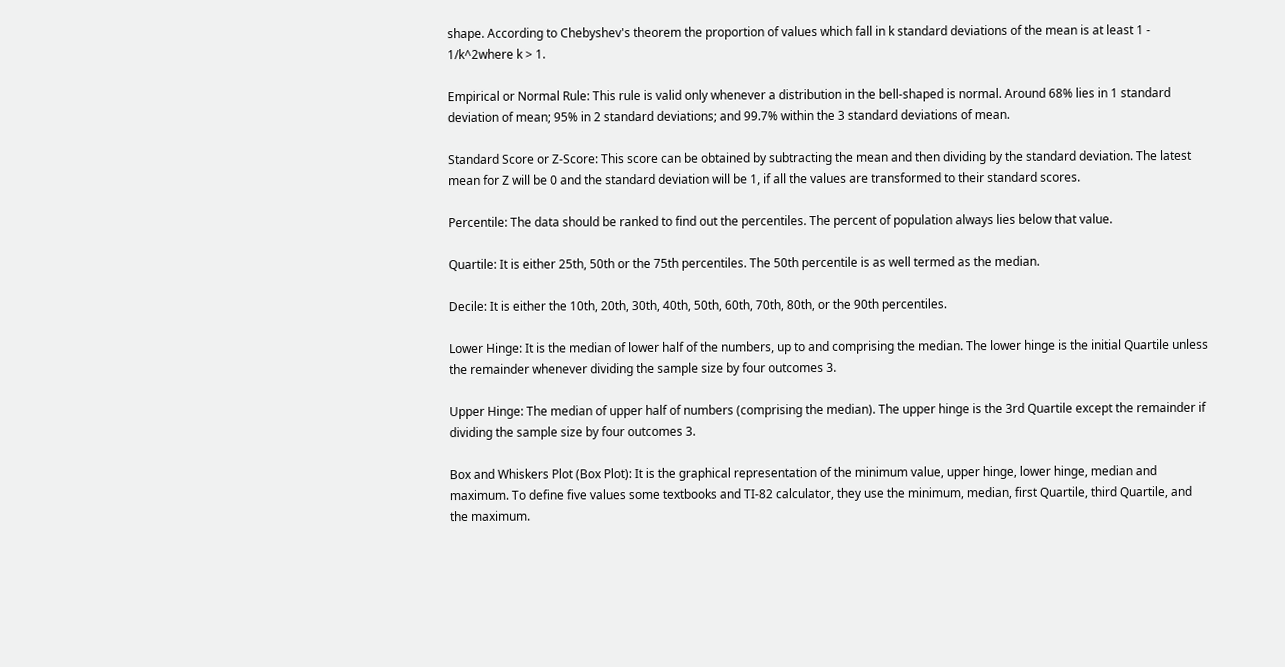shape. According to Chebyshev's theorem the proportion of values which fall in k standard deviations of the mean is at least 1 - 1/k^2where k > 1.

Empirical or Normal Rule: This rule is valid only whenever a distribution in the bell-shaped is normal. Around 68% lies in 1 standard deviation of mean; 95% in 2 standard deviations; and 99.7% within the 3 standard deviations of mean.

Standard Score or Z-Score: This score can be obtained by subtracting the mean and then dividing by the standard deviation. The latest mean for Z will be 0 and the standard deviation will be 1, if all the values are transformed to their standard scores.

Percentile: The data should be ranked to find out the percentiles. The percent of population always lies below that value.

Quartile: It is either 25th, 50th or the 75th percentiles. The 50th percentile is as well termed as the median.

Decile: It is either the 10th, 20th, 30th, 40th, 50th, 60th, 70th, 80th, or the 90th percentiles.

Lower Hinge: It is the median of lower half of the numbers, up to and comprising the median. The lower hinge is the initial Quartile unless the remainder whenever dividing the sample size by four outcomes 3.

Upper Hinge: The median of upper half of numbers (comprising the median). The upper hinge is the 3rd Quartile except the remainder if dividing the sample size by four outcomes 3.

Box and Whiskers Plot (Box Plot): It is the graphical representation of the minimum value, upper hinge, lower hinge, median and maximum. To define five values some textbooks and TI-82 calculator, they use the minimum, median, first Quartile, third Quartile, and the maximum.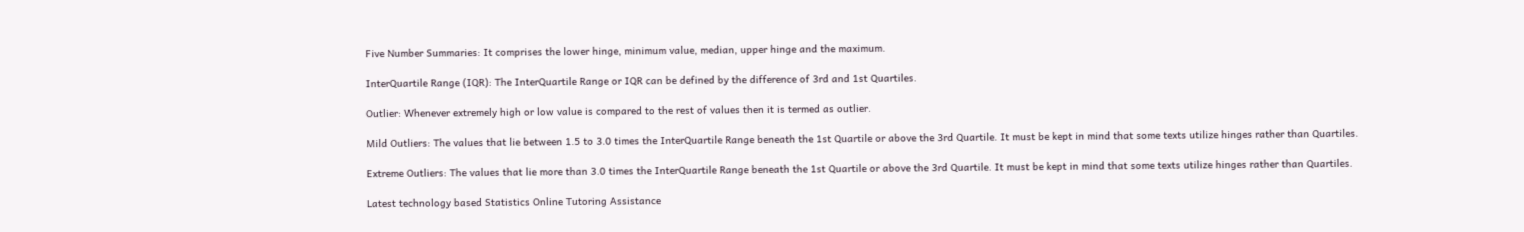Five Number Summaries: It comprises the lower hinge, minimum value, median, upper hinge and the maximum.

InterQuartile Range (IQR): The InterQuartile Range or IQR can be defined by the difference of 3rd and 1st Quartiles.

Outlier: Whenever extremely high or low value is compared to the rest of values then it is termed as outlier.

Mild Outliers: The values that lie between 1.5 to 3.0 times the InterQuartile Range beneath the 1st Quartile or above the 3rd Quartile. It must be kept in mind that some texts utilize hinges rather than Quartiles.

Extreme Outliers: The values that lie more than 3.0 times the InterQuartile Range beneath the 1st Quartile or above the 3rd Quartile. It must be kept in mind that some texts utilize hinges rather than Quartiles.

Latest technology based Statistics Online Tutoring Assistance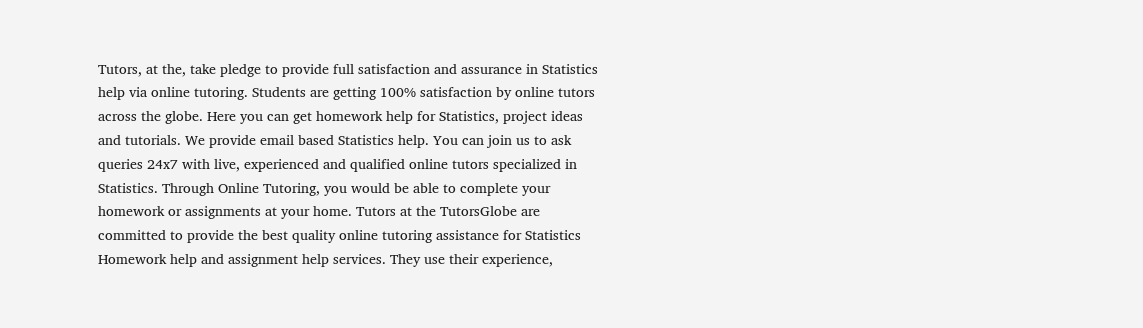Tutors, at the, take pledge to provide full satisfaction and assurance in Statistics help via online tutoring. Students are getting 100% satisfaction by online tutors across the globe. Here you can get homework help for Statistics, project ideas and tutorials. We provide email based Statistics help. You can join us to ask queries 24x7 with live, experienced and qualified online tutors specialized in Statistics. Through Online Tutoring, you would be able to complete your homework or assignments at your home. Tutors at the TutorsGlobe are committed to provide the best quality online tutoring assistance for Statistics Homework help and assignment help services. They use their experience,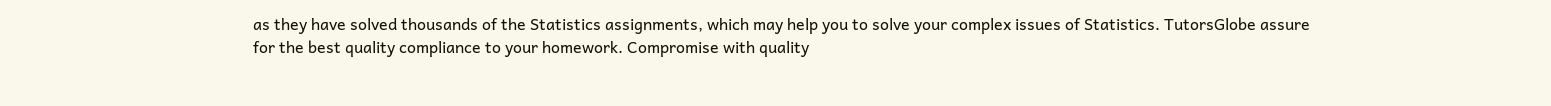as they have solved thousands of the Statistics assignments, which may help you to solve your complex issues of Statistics. TutorsGlobe assure for the best quality compliance to your homework. Compromise with quality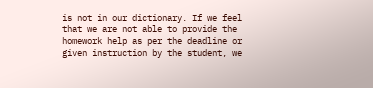is not in our dictionary. If we feel that we are not able to provide the homework help as per the deadline or given instruction by the student, we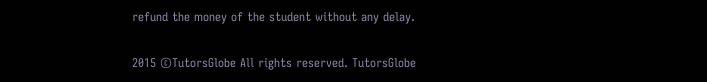refund the money of the student without any delay.

2015 ©TutorsGlobe All rights reserved. TutorsGlobe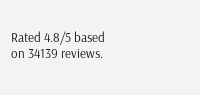Rated 4.8/5 based on 34139 reviews.